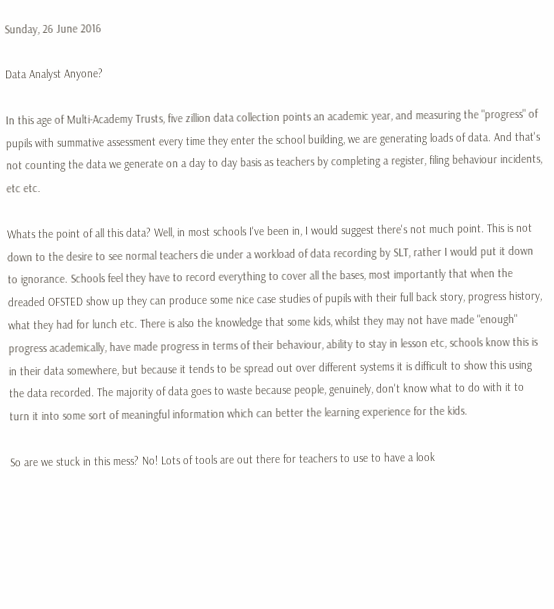Sunday, 26 June 2016

Data Analyst Anyone?

In this age of Multi-Academy Trusts, five zillion data collection points an academic year, and measuring the "progress" of pupils with summative assessment every time they enter the school building, we are generating loads of data. And that's not counting the data we generate on a day to day basis as teachers by completing a register, filing behaviour incidents, etc etc.

Whats the point of all this data? Well, in most schools I've been in, I would suggest there's not much point. This is not down to the desire to see normal teachers die under a workload of data recording by SLT, rather I would put it down to ignorance. Schools feel they have to record everything to cover all the bases, most importantly that when the dreaded OFSTED show up they can produce some nice case studies of pupils with their full back story, progress history, what they had for lunch etc. There is also the knowledge that some kids, whilst they may not have made "enough" progress academically, have made progress in terms of their behaviour, ability to stay in lesson etc, schools know this is in their data somewhere, but because it tends to be spread out over different systems it is difficult to show this using the data recorded. The majority of data goes to waste because people, genuinely, don't know what to do with it to turn it into some sort of meaningful information which can better the learning experience for the kids.

So are we stuck in this mess? No! Lots of tools are out there for teachers to use to have a look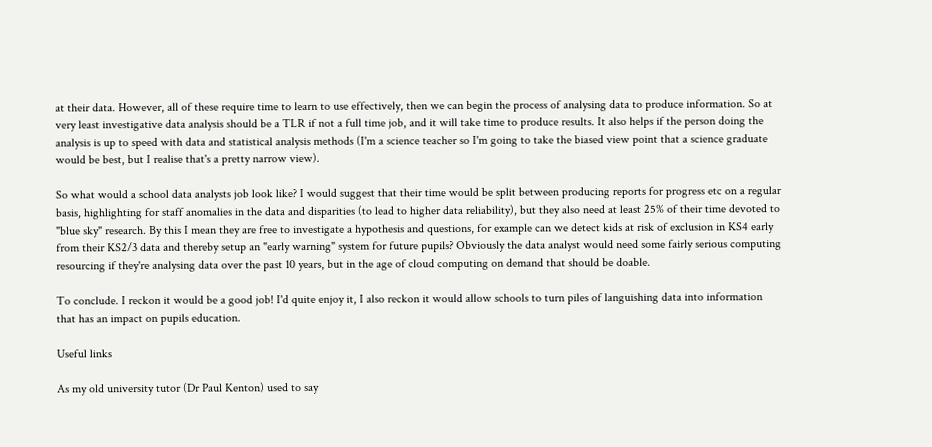at their data. However, all of these require time to learn to use effectively, then we can begin the process of analysing data to produce information. So at very least investigative data analysis should be a TLR if not a full time job, and it will take time to produce results. It also helps if the person doing the analysis is up to speed with data and statistical analysis methods (I'm a science teacher so I'm going to take the biased view point that a science graduate would be best, but I realise that's a pretty narrow view).

So what would a school data analysts job look like? I would suggest that their time would be split between producing reports for progress etc on a regular basis, highlighting for staff anomalies in the data and disparities (to lead to higher data reliability), but they also need at least 25% of their time devoted to "blue sky" research. By this I mean they are free to investigate a hypothesis and questions, for example can we detect kids at risk of exclusion in KS4 early from their KS2/3 data and thereby setup an "early warning" system for future pupils? Obviously the data analyst would need some fairly serious computing resourcing if they're analysing data over the past 10 years, but in the age of cloud computing on demand that should be doable.

To conclude. I reckon it would be a good job! I'd quite enjoy it, I also reckon it would allow schools to turn piles of languishing data into information that has an impact on pupils education.

Useful links

As my old university tutor (Dr Paul Kenton) used to say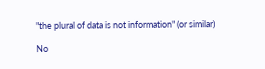"the plural of data is not information" (or similar)

No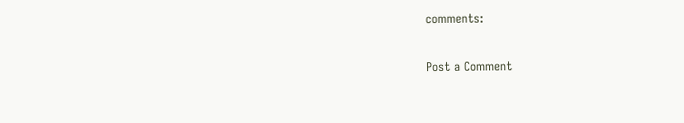comments:

Post a Comment